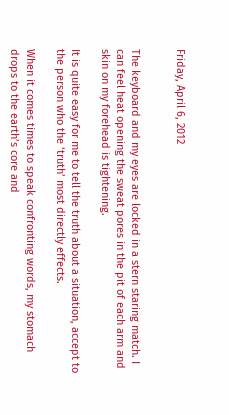Friday, April 6, 2012


The keyboard and my eyes are locked in a stern staring match. I can feel heat opening the sweat pores in the pit of each arm and skin on my forehead is tightening.

It is quite easy for me to tell the truth about a situation, accept to the person who the ‘truth’ most directly effects.

When it comes times to speak confronting words, my stomach drops to the earth’s core and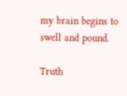my brain begins to swell and pound.

Truth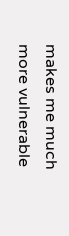makes me much more vulnerable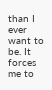than I ever want to be. It forces me to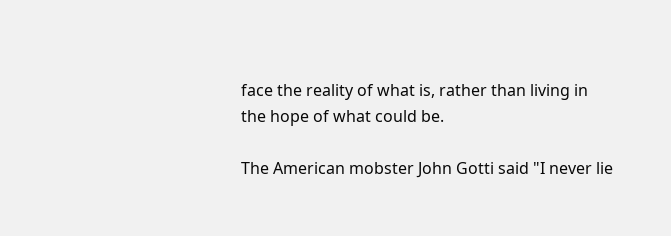face the reality of what is, rather than living in the hope of what could be.

The American mobster John Gotti said "I never lie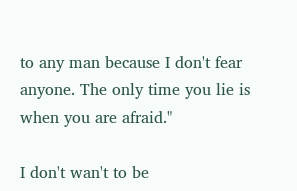to any man because I don't fear anyone. The only time you lie is when you are afraid."

I don't wan't to be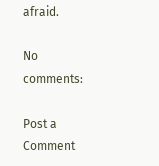afraid.

No comments:

Post a Comment